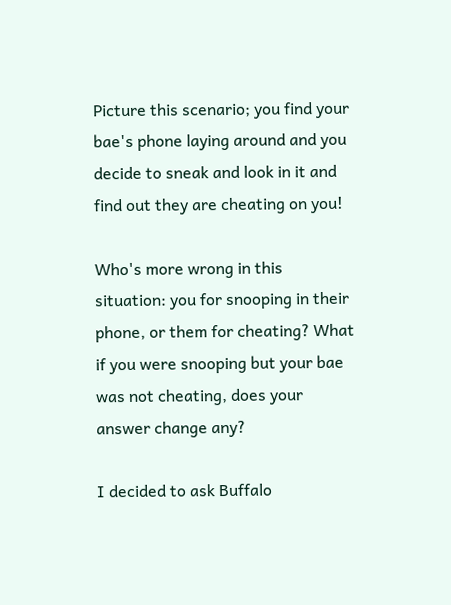Picture this scenario; you find your bae's phone laying around and you decide to sneak and look in it and find out they are cheating on you!

Who's more wrong in this situation: you for snooping in their phone, or them for cheating? What if you were snooping but your bae was not cheating, does your answer change any?

I decided to ask Buffalo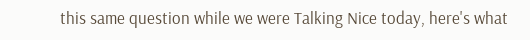this same question while we were Talking Nice today, here's what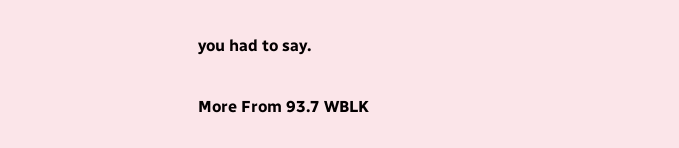you had to say.

More From 93.7 WBLK